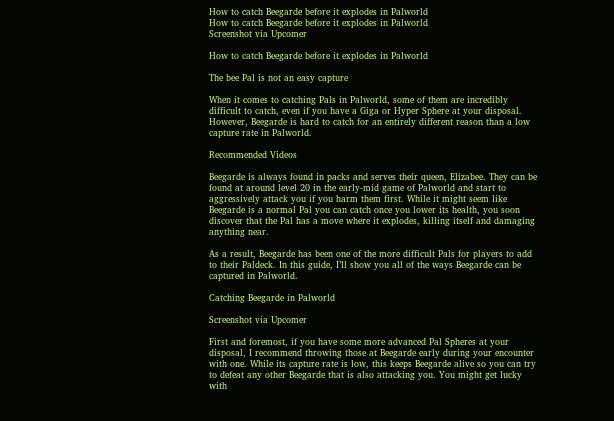How to catch Beegarde before it explodes in Palworld
How to catch Beegarde before it explodes in Palworld
Screenshot via Upcomer

How to catch Beegarde before it explodes in Palworld

The bee Pal is not an easy capture

When it comes to catching Pals in Palworld, some of them are incredibly difficult to catch, even if you have a Giga or Hyper Sphere at your disposal. However, Beegarde is hard to catch for an entirely different reason than a low capture rate in Palworld.

Recommended Videos

Beegarde is always found in packs and serves their queen, Elizabee. They can be found at around level 20 in the early-mid game of Palworld and start to aggressively attack you if you harm them first. While it might seem like Beegarde is a normal Pal you can catch once you lower its health, you soon discover that the Pal has a move where it explodes, killing itself and damaging anything near.

As a result, Beegarde has been one of the more difficult Pals for players to add to their Paldeck. In this guide, I’ll show you all of the ways Beegarde can be captured in Palworld.

Catching Beegarde in Palworld

Screenshot via Upcomer

First and foremost, if you have some more advanced Pal Spheres at your disposal, I recommend throwing those at Beegarde early during your encounter with one. While its capture rate is low, this keeps Beegarde alive so you can try to defeat any other Beegarde that is also attacking you. You might get lucky with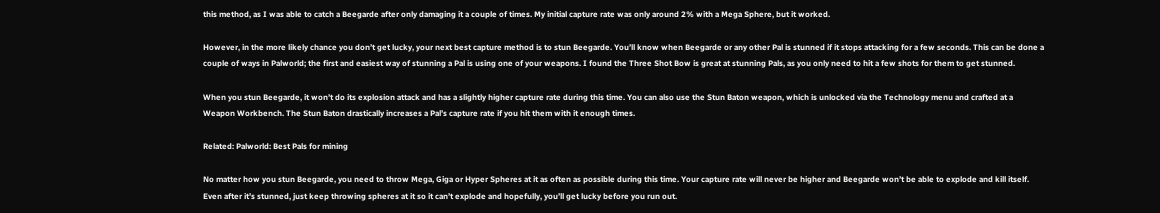this method, as I was able to catch a Beegarde after only damaging it a couple of times. My initial capture rate was only around 2% with a Mega Sphere, but it worked.

However, in the more likely chance you don’t get lucky, your next best capture method is to stun Beegarde. You’ll know when Beegarde or any other Pal is stunned if it stops attacking for a few seconds. This can be done a couple of ways in Palworld; the first and easiest way of stunning a Pal is using one of your weapons. I found the Three Shot Bow is great at stunning Pals, as you only need to hit a few shots for them to get stunned.

When you stun Beegarde, it won’t do its explosion attack and has a slightly higher capture rate during this time. You can also use the Stun Baton weapon, which is unlocked via the Technology menu and crafted at a Weapon Workbench. The Stun Baton drastically increases a Pal’s capture rate if you hit them with it enough times.

Related: Palworld: Best Pals for mining

No matter how you stun Beegarde, you need to throw Mega, Giga or Hyper Spheres at it as often as possible during this time. Your capture rate will never be higher and Beegarde won’t be able to explode and kill itself. Even after it’s stunned, just keep throwing spheres at it so it can’t explode and hopefully, you’ll get lucky before you run out.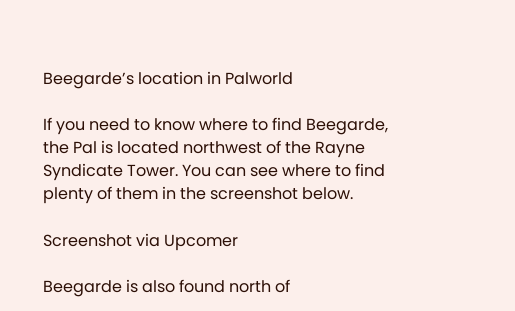Beegarde’s location in Palworld

If you need to know where to find Beegarde, the Pal is located northwest of the Rayne Syndicate Tower. You can see where to find plenty of them in the screenshot below.

Screenshot via Upcomer

Beegarde is also found north of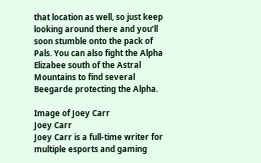that location as well, so just keep looking around there and you’ll soon stumble onto the pack of Pals. You can also fight the Alpha Elizabee south of the Astral Mountains to find several Beegarde protecting the Alpha.

Image of Joey Carr
Joey Carr
Joey Carr is a full-time writer for multiple esports and gaming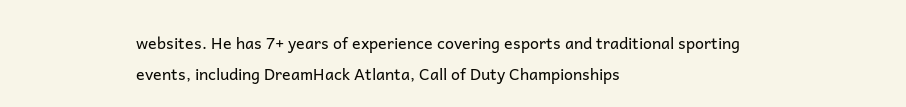websites. He has 7+ years of experience covering esports and traditional sporting events, including DreamHack Atlanta, Call of Duty Championships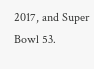2017, and Super Bowl 53.